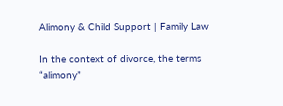Alimony & Child Support | Family Law

In the context of divorce, the terms “alimony”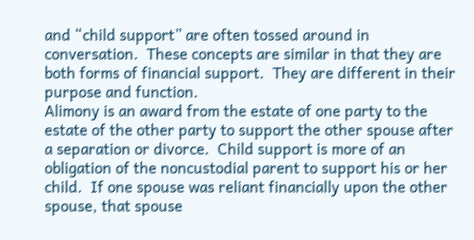and “child support” are often tossed around in conversation.  These concepts are similar in that they are both forms of financial support.  They are different in their purpose and function.
Alimony is an award from the estate of one party to the estate of the other party to support the other spouse after a separation or divorce.  Child support is more of an obligation of the noncustodial parent to support his or her child.  If one spouse was reliant financially upon the other spouse, that spouse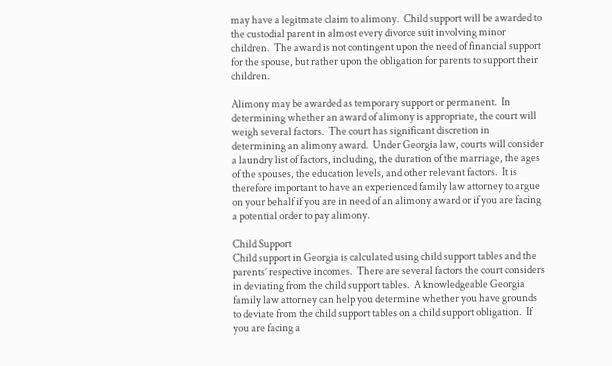may have a legitmate claim to alimony.  Child support will be awarded to the custodial parent in almost every divorce suit involving minor children.  The award is not contingent upon the need of financial support for the spouse, but rather upon the obligation for parents to support their children.

Alimony may be awarded as temporary support or permanent.  In determining whether an award of alimony is appropriate, the court will weigh several factors.  The court has significant discretion in determining an alimony award.  Under Georgia law, courts will consider a laundry list of factors, including, the duration of the marriage, the ages of the spouses, the education levels, and other relevant factors.  It is therefore important to have an experienced family law attorney to argue on your behalf if you are in need of an alimony award or if you are facing a potential order to pay alimony.

Child Support
Child support in Georgia is calculated using child support tables and the parents’ respective incomes.  There are several factors the court considers in deviating from the child support tables.  A knowledgeable Georgia family law attorney can help you determine whether you have grounds to deviate from the child support tables on a child support obligation.  If you are facing a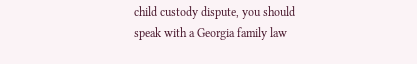child custody dispute, you should speak with a Georgia family law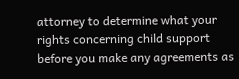attorney to determine what your rights concerning child support before you make any agreements as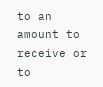to an amount to receive or to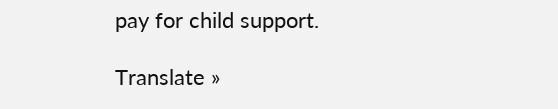pay for child support.

Translate »